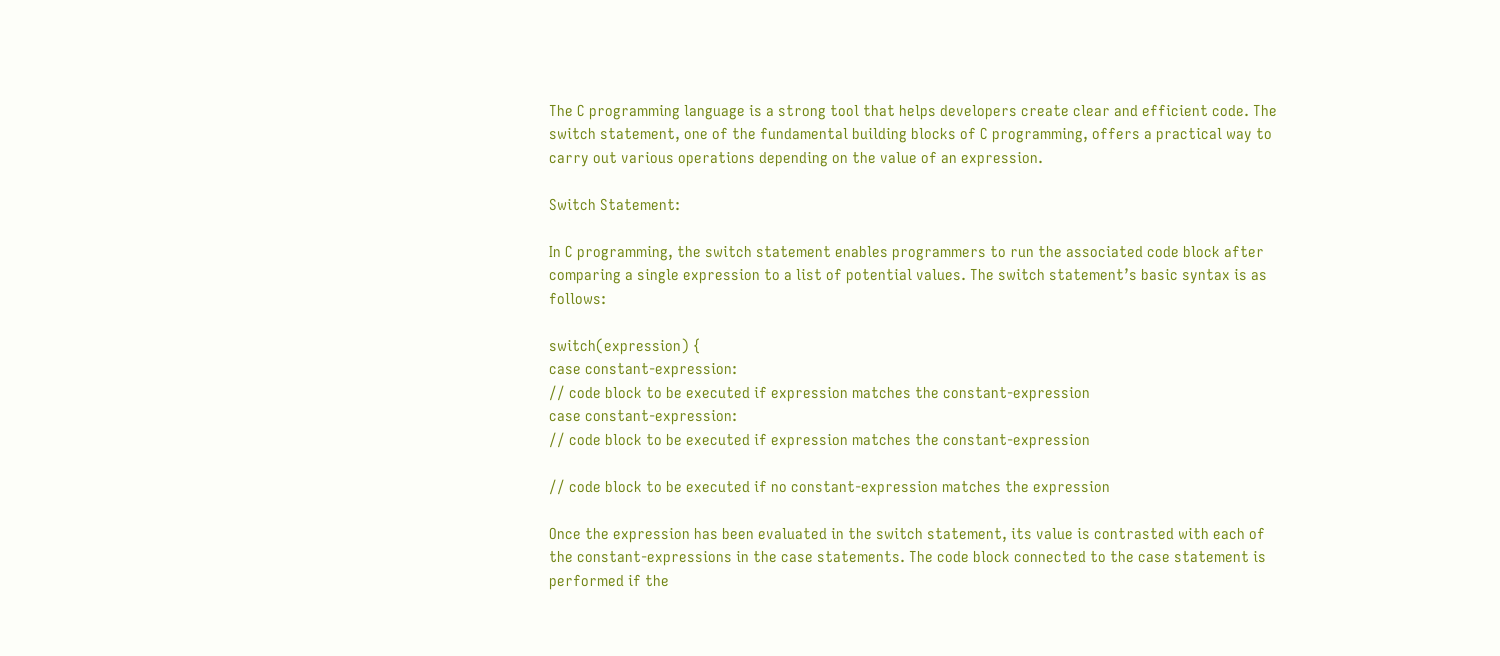The C programming language is a strong tool that helps developers create clear and efficient code. The switch statement, one of the fundamental building blocks of C programming, offers a practical way to carry out various operations depending on the value of an expression.

Switch Statement:

In C programming, the switch statement enables programmers to run the associated code block after comparing a single expression to a list of potential values. The switch statement’s basic syntax is as follows:

switch(expression) {
case constant-expression:
// code block to be executed if expression matches the constant-expression
case constant-expression:
// code block to be executed if expression matches the constant-expression

// code block to be executed if no constant-expression matches the expression

Once the expression has been evaluated in the switch statement, its value is contrasted with each of the constant-expressions in the case statements. The code block connected to the case statement is performed if the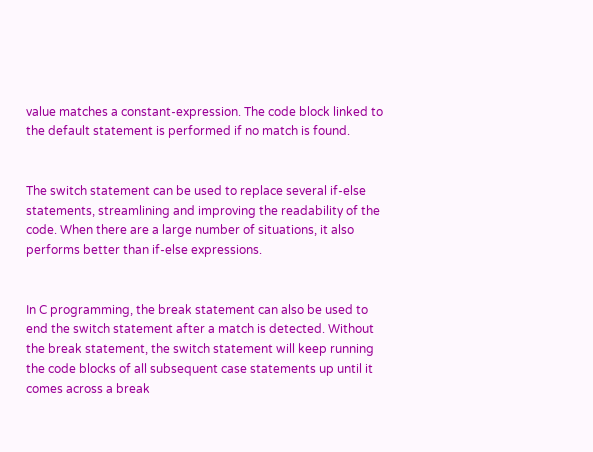value matches a constant-expression. The code block linked to the default statement is performed if no match is found.


The switch statement can be used to replace several if-else statements, streamlining and improving the readability of the code. When there are a large number of situations, it also performs better than if-else expressions.


In C programming, the break statement can also be used to end the switch statement after a match is detected. Without the break statement, the switch statement will keep running the code blocks of all subsequent case statements up until it comes across a break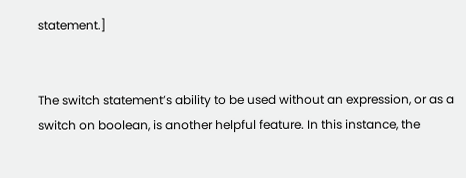statement.]


The switch statement’s ability to be used without an expression, or as a switch on boolean, is another helpful feature. In this instance, the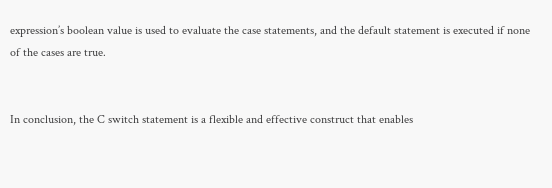expression’s boolean value is used to evaluate the case statements, and the default statement is executed if none of the cases are true.


In conclusion, the C switch statement is a flexible and effective construct that enables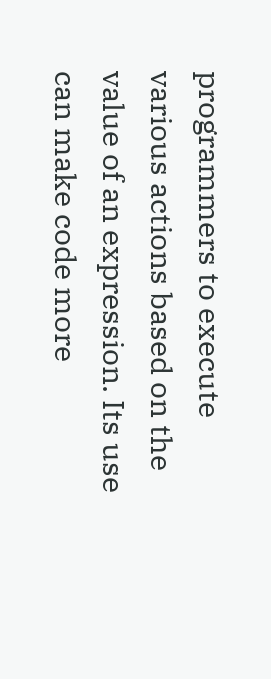programmers to execute various actions based on the value of an expression. Its use can make code more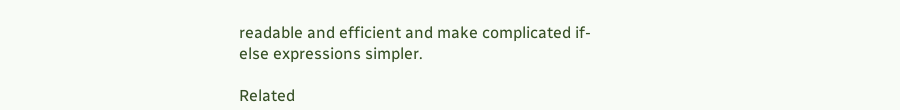readable and efficient and make complicated if-else expressions simpler.

Related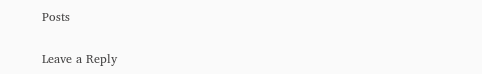Posts

Leave a Reply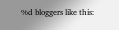%d bloggers like this: